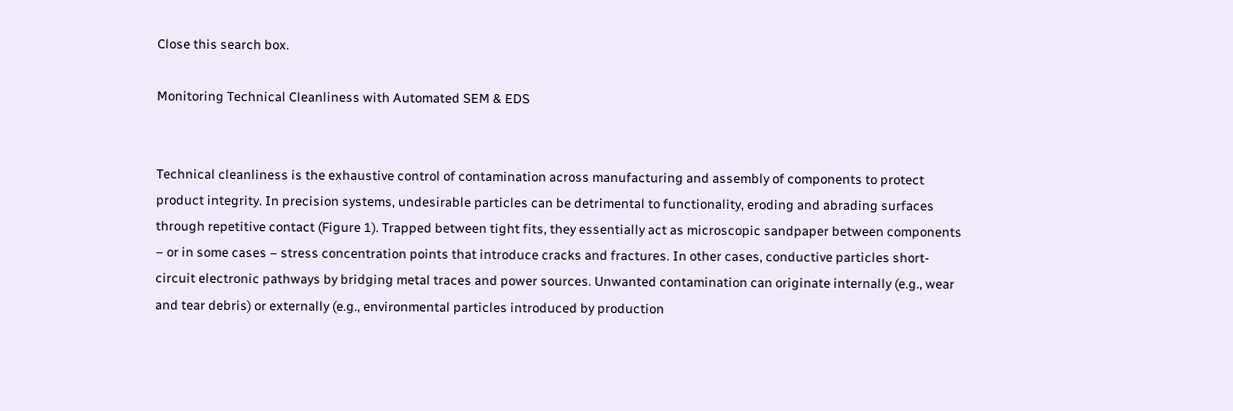Close this search box.

Monitoring Technical Cleanliness with Automated SEM & EDS


Technical cleanliness is the exhaustive control of contamination across manufacturing and assembly of components to protect product integrity. In precision systems, undesirable particles can be detrimental to functionality, eroding and abrading surfaces through repetitive contact (Figure 1). Trapped between tight fits, they essentially act as microscopic sandpaper between components – or in some cases – stress concentration points that introduce cracks and fractures. In other cases, conductive particles short-circuit electronic pathways by bridging metal traces and power sources. Unwanted contamination can originate internally (e.g., wear and tear debris) or externally (e.g., environmental particles introduced by production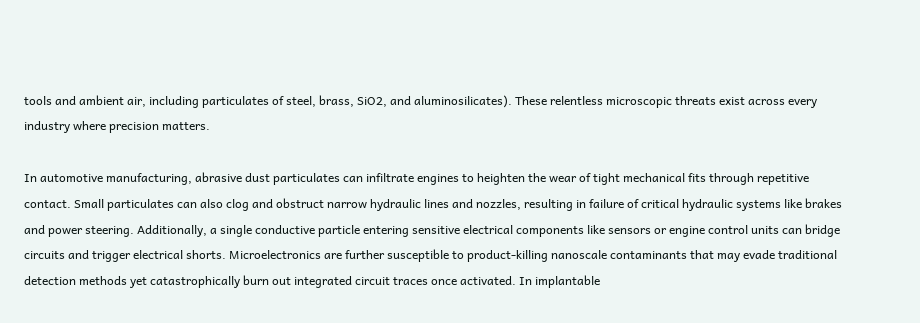tools and ambient air, including particulates of steel, brass, SiO2, and aluminosilicates). These relentless microscopic threats exist across every industry where precision matters.

In automotive manufacturing, abrasive dust particulates can infiltrate engines to heighten the wear of tight mechanical fits through repetitive contact. Small particulates can also clog and obstruct narrow hydraulic lines and nozzles, resulting in failure of critical hydraulic systems like brakes and power steering. Additionally, a single conductive particle entering sensitive electrical components like sensors or engine control units can bridge circuits and trigger electrical shorts. Microelectronics are further susceptible to product-killing nanoscale contaminants that may evade traditional detection methods yet catastrophically burn out integrated circuit traces once activated. In implantable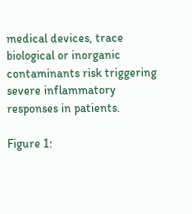medical devices, trace biological or inorganic contaminants risk triggering severe inflammatory responses in patients.

Figure 1: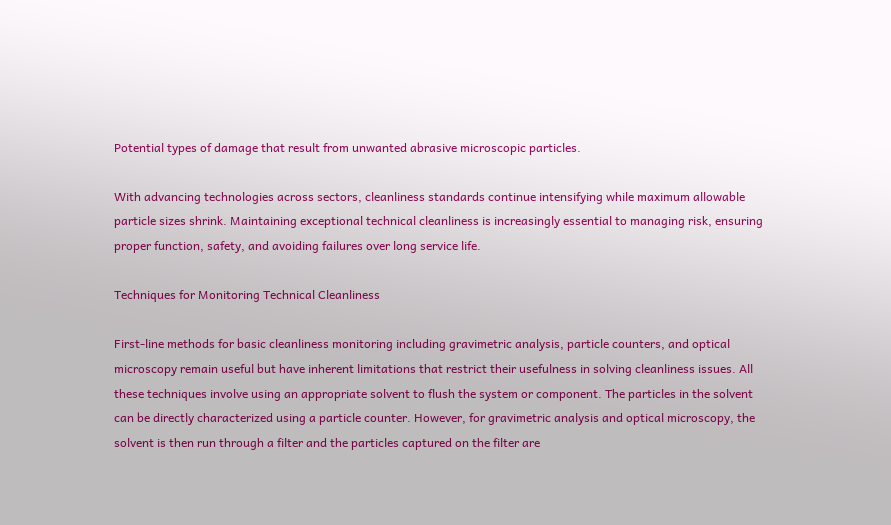Potential types of damage that result from unwanted abrasive microscopic particles.

With advancing technologies across sectors, cleanliness standards continue intensifying while maximum allowable particle sizes shrink. Maintaining exceptional technical cleanliness is increasingly essential to managing risk, ensuring proper function, safety, and avoiding failures over long service life.

Techniques for Monitoring Technical Cleanliness

First-line methods for basic cleanliness monitoring including gravimetric analysis, particle counters, and optical microscopy remain useful but have inherent limitations that restrict their usefulness in solving cleanliness issues. All these techniques involve using an appropriate solvent to flush the system or component. The particles in the solvent can be directly characterized using a particle counter. However, for gravimetric analysis and optical microscopy, the solvent is then run through a filter and the particles captured on the filter are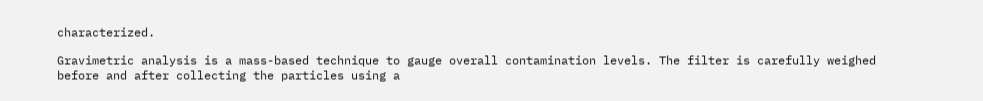characterized.

Gravimetric analysis is a mass-based technique to gauge overall contamination levels. The filter is carefully weighed before and after collecting the particles using a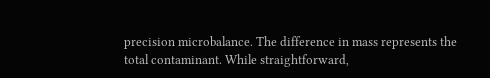precision microbalance. The difference in mass represents the total contaminant. While straightforward,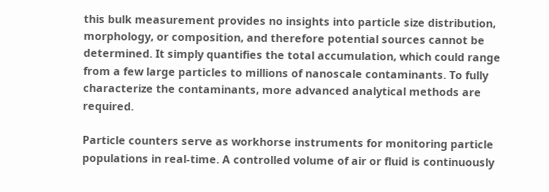this bulk measurement provides no insights into particle size distribution, morphology, or composition, and therefore potential sources cannot be determined. It simply quantifies the total accumulation, which could range from a few large particles to millions of nanoscale contaminants. To fully characterize the contaminants, more advanced analytical methods are required.

Particle counters serve as workhorse instruments for monitoring particle populations in real-time. A controlled volume of air or fluid is continuously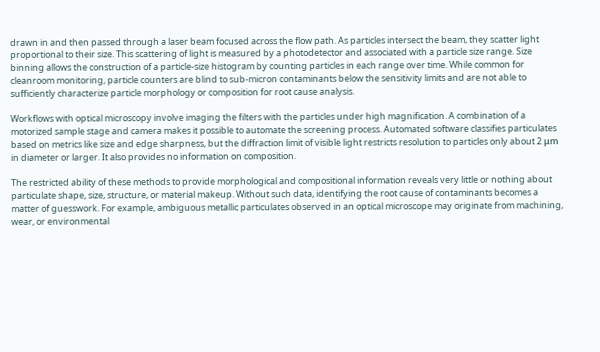drawn in and then passed through a laser beam focused across the flow path. As particles intersect the beam, they scatter light proportional to their size. This scattering of light is measured by a photodetector and associated with a particle size range. Size binning allows the construction of a particle-size histogram by counting particles in each range over time. While common for cleanroom monitoring, particle counters are blind to sub-micron contaminants below the sensitivity limits and are not able to sufficiently characterize particle morphology or composition for root cause analysis.

Workflows with optical microscopy involve imaging the filters with the particles under high magnification. A combination of a motorized sample stage and camera makes it possible to automate the screening process. Automated software classifies particulates based on metrics like size and edge sharpness, but the diffraction limit of visible light restricts resolution to particles only about 2 μm in diameter or larger. It also provides no information on composition.

The restricted ability of these methods to provide morphological and compositional information reveals very little or nothing about particulate shape, size, structure, or material makeup. Without such data, identifying the root cause of contaminants becomes a matter of guesswork. For example, ambiguous metallic particulates observed in an optical microscope may originate from machining, wear, or environmental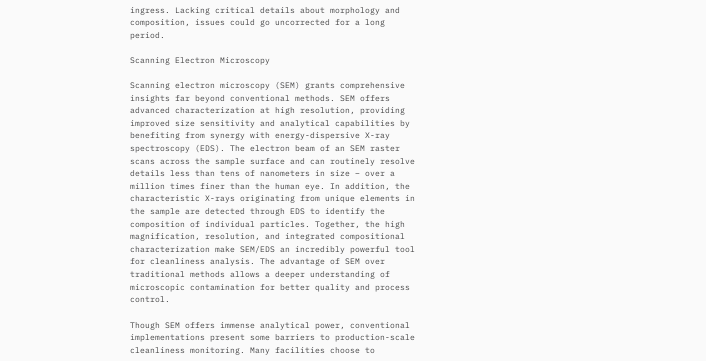ingress. Lacking critical details about morphology and composition, issues could go uncorrected for a long period.

Scanning Electron Microscopy

Scanning electron microscopy (SEM) grants comprehensive insights far beyond conventional methods. SEM offers advanced characterization at high resolution, providing improved size sensitivity and analytical capabilities by benefiting from synergy with energy-dispersive X-ray spectroscopy (EDS). The electron beam of an SEM raster scans across the sample surface and can routinely resolve details less than tens of nanometers in size – over a million times finer than the human eye. In addition, the characteristic X-rays originating from unique elements in the sample are detected through EDS to identify the composition of individual particles. Together, the high magnification, resolution, and integrated compositional characterization make SEM/EDS an incredibly powerful tool for cleanliness analysis. The advantage of SEM over traditional methods allows a deeper understanding of microscopic contamination for better quality and process control.

Though SEM offers immense analytical power, conventional implementations present some barriers to production-scale cleanliness monitoring. Many facilities choose to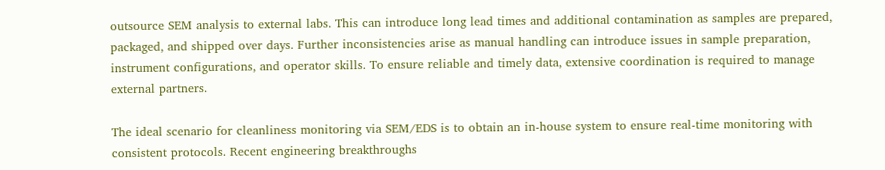outsource SEM analysis to external labs. This can introduce long lead times and additional contamination as samples are prepared, packaged, and shipped over days. Further inconsistencies arise as manual handling can introduce issues in sample preparation, instrument configurations, and operator skills. To ensure reliable and timely data, extensive coordination is required to manage external partners.

The ideal scenario for cleanliness monitoring via SEM/EDS is to obtain an in-house system to ensure real-time monitoring with consistent protocols. Recent engineering breakthroughs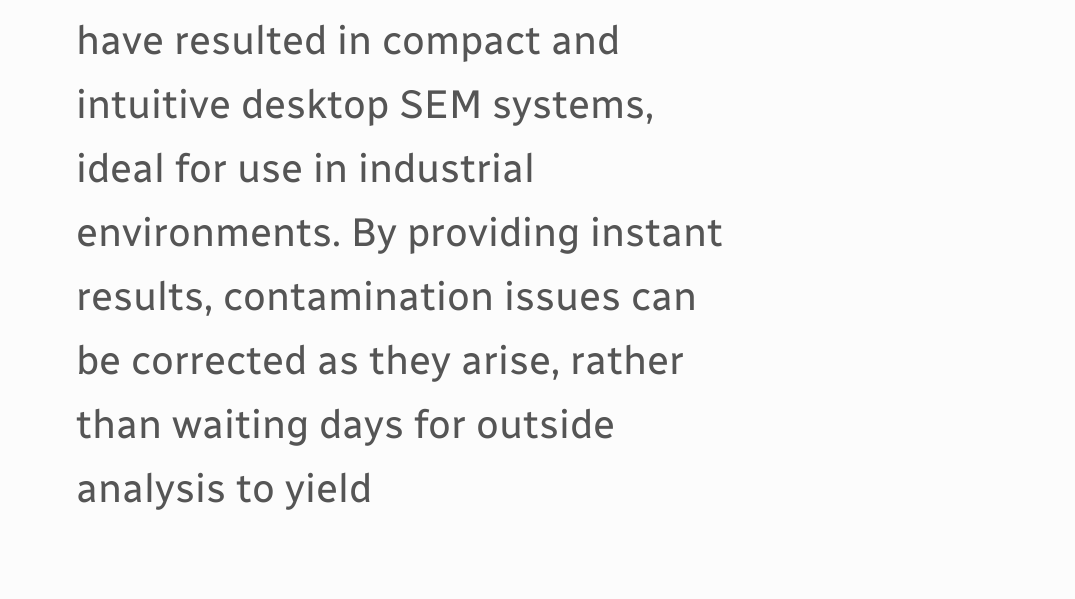have resulted in compact and intuitive desktop SEM systems, ideal for use in industrial environments. By providing instant results, contamination issues can be corrected as they arise, rather than waiting days for outside analysis to yield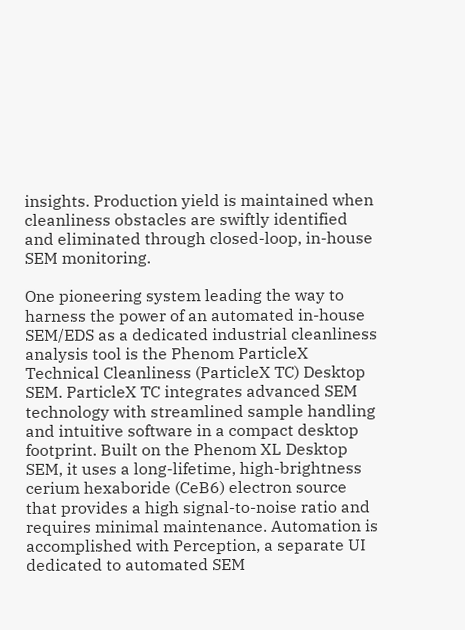insights. Production yield is maintained when cleanliness obstacles are swiftly identified and eliminated through closed-loop, in-house SEM monitoring.

One pioneering system leading the way to harness the power of an automated in-house SEM/EDS as a dedicated industrial cleanliness analysis tool is the Phenom ParticleX Technical Cleanliness (ParticleX TC) Desktop SEM. ParticleX TC integrates advanced SEM technology with streamlined sample handling and intuitive software in a compact desktop footprint. Built on the Phenom XL Desktop SEM, it uses a long-lifetime, high-brightness cerium hexaboride (CeB6) electron source that provides a high signal-to-noise ratio and requires minimal maintenance. Automation is accomplished with Perception, a separate UI dedicated to automated SEM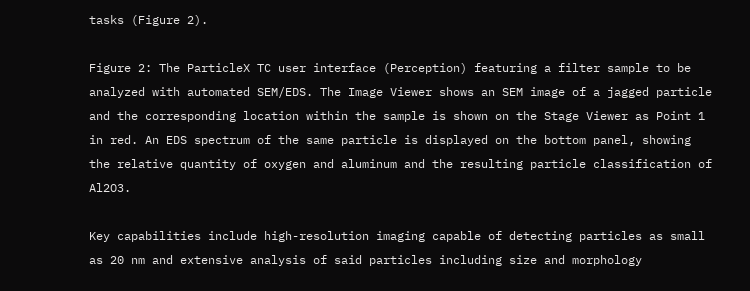tasks (Figure 2).

Figure 2: The ParticleX TC user interface (Perception) featuring a filter sample to be analyzed with automated SEM/EDS. The Image Viewer shows an SEM image of a jagged particle and the corresponding location within the sample is shown on the Stage Viewer as Point 1 in red. An EDS spectrum of the same particle is displayed on the bottom panel, showing the relative quantity of oxygen and aluminum and the resulting particle classification of Al2O3.

Key capabilities include high-resolution imaging capable of detecting particles as small as 20 nm and extensive analysis of said particles including size and morphology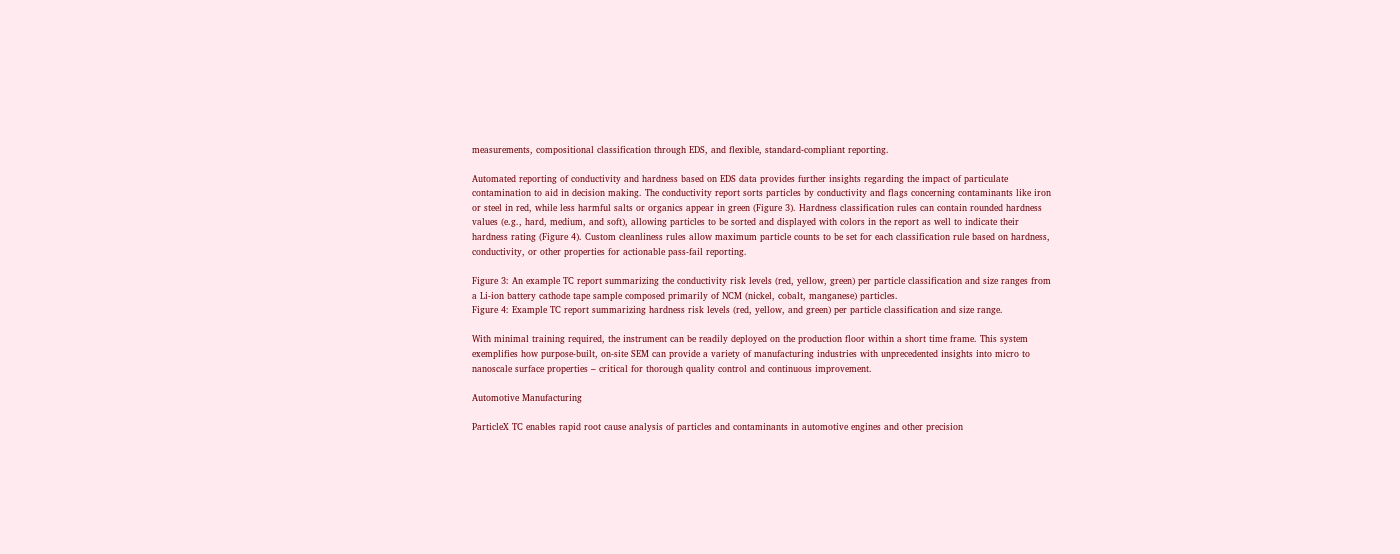measurements, compositional classification through EDS, and flexible, standard-compliant reporting.

Automated reporting of conductivity and hardness based on EDS data provides further insights regarding the impact of particulate contamination to aid in decision making. The conductivity report sorts particles by conductivity and flags concerning contaminants like iron or steel in red, while less harmful salts or organics appear in green (Figure 3). Hardness classification rules can contain rounded hardness values (e.g., hard, medium, and soft), allowing particles to be sorted and displayed with colors in the report as well to indicate their hardness rating (Figure 4). Custom cleanliness rules allow maximum particle counts to be set for each classification rule based on hardness, conductivity, or other properties for actionable pass-fail reporting.

Figure 3: An example TC report summarizing the conductivity risk levels (red, yellow, green) per particle classification and size ranges from a Li-ion battery cathode tape sample composed primarily of NCM (nickel, cobalt, manganese) particles.
Figure 4: Example TC report summarizing hardness risk levels (red, yellow, and green) per particle classification and size range.

With minimal training required, the instrument can be readily deployed on the production floor within a short time frame. This system exemplifies how purpose-built, on-site SEM can provide a variety of manufacturing industries with unprecedented insights into micro to nanoscale surface properties – critical for thorough quality control and continuous improvement.

Automotive Manufacturing

ParticleX TC enables rapid root cause analysis of particles and contaminants in automotive engines and other precision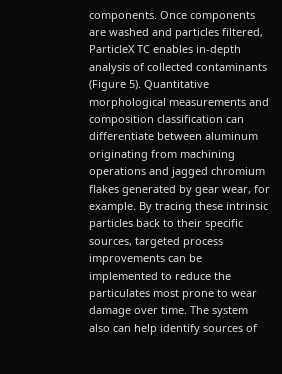components. Once components are washed and particles filtered, ParticleX TC enables in-depth analysis of collected contaminants (Figure 5). Quantitative morphological measurements and composition classification can differentiate between aluminum originating from machining operations and jagged chromium flakes generated by gear wear, for example. By tracing these intrinsic particles back to their specific sources, targeted process improvements can be implemented to reduce the particulates most prone to wear damage over time. The system also can help identify sources of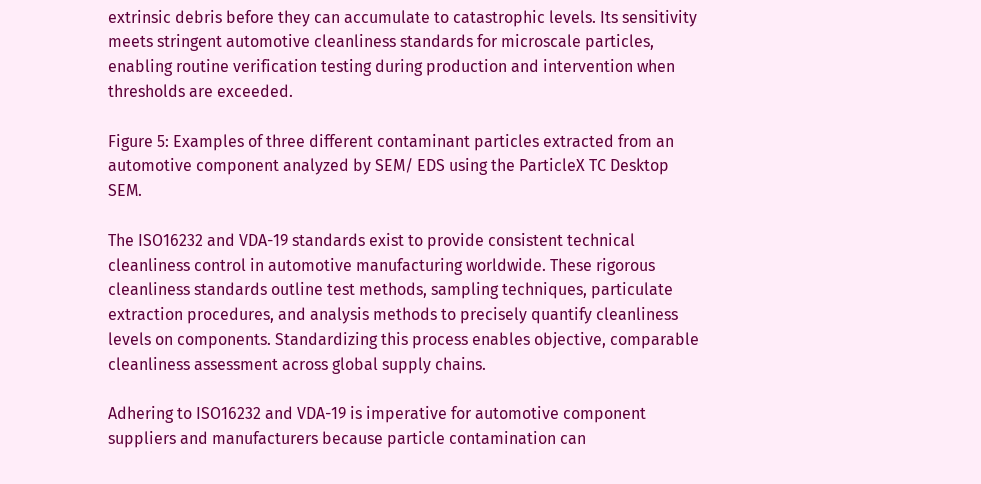extrinsic debris before they can accumulate to catastrophic levels. Its sensitivity meets stringent automotive cleanliness standards for microscale particles, enabling routine verification testing during production and intervention when thresholds are exceeded.

Figure 5: Examples of three different contaminant particles extracted from an automotive component analyzed by SEM/ EDS using the ParticleX TC Desktop SEM.

The ISO16232 and VDA-19 standards exist to provide consistent technical cleanliness control in automotive manufacturing worldwide. These rigorous cleanliness standards outline test methods, sampling techniques, particulate extraction procedures, and analysis methods to precisely quantify cleanliness levels on components. Standardizing this process enables objective, comparable cleanliness assessment across global supply chains.

Adhering to ISO16232 and VDA-19 is imperative for automotive component suppliers and manufacturers because particle contamination can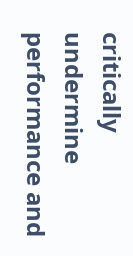critically undermine performance and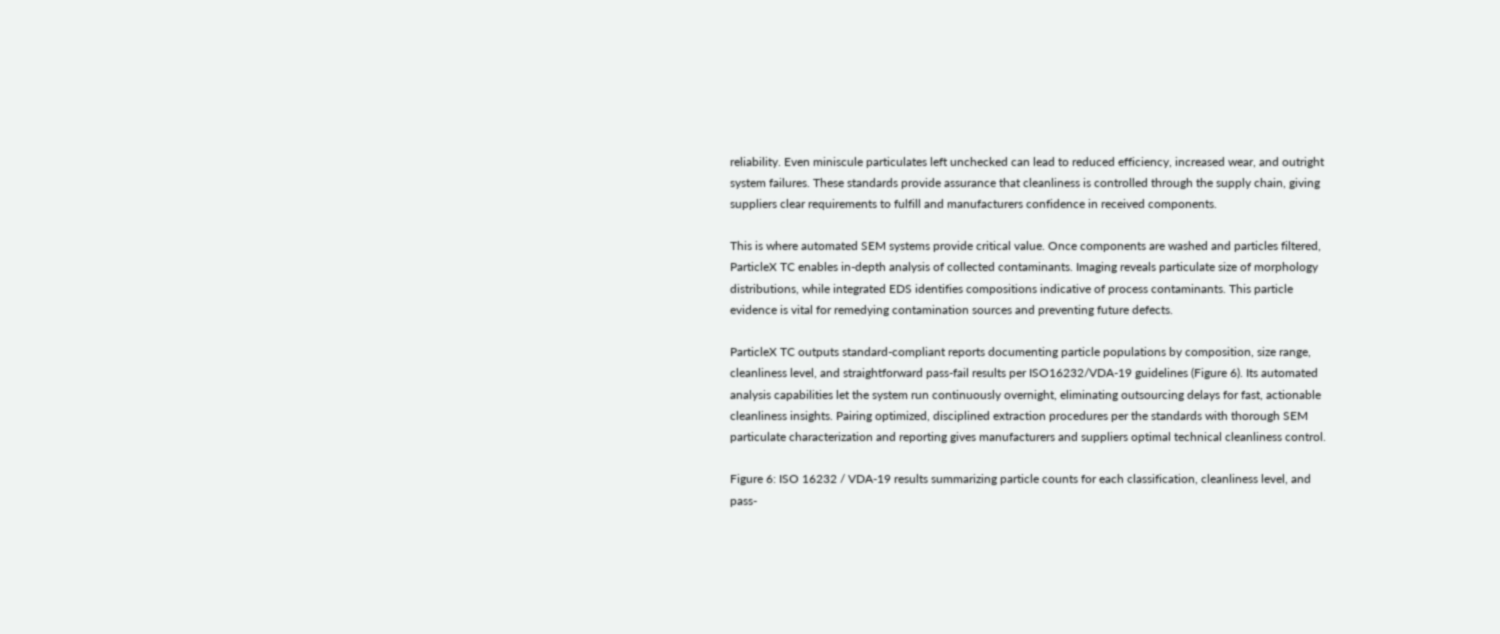reliability. Even miniscule particulates left unchecked can lead to reduced efficiency, increased wear, and outright system failures. These standards provide assurance that cleanliness is controlled through the supply chain, giving suppliers clear requirements to fulfill and manufacturers confidence in received components.

This is where automated SEM systems provide critical value. Once components are washed and particles filtered, ParticleX TC enables in-depth analysis of collected contaminants. Imaging reveals particulate size of morphology distributions, while integrated EDS identifies compositions indicative of process contaminants. This particle evidence is vital for remedying contamination sources and preventing future defects.

ParticleX TC outputs standard-compliant reports documenting particle populations by composition, size range, cleanliness level, and straightforward pass-fail results per ISO16232/VDA-19 guidelines (Figure 6). Its automated analysis capabilities let the system run continuously overnight, eliminating outsourcing delays for fast, actionable cleanliness insights. Pairing optimized, disciplined extraction procedures per the standards with thorough SEM particulate characterization and reporting gives manufacturers and suppliers optimal technical cleanliness control.

Figure 6: ISO 16232 / VDA-19 results summarizing particle counts for each classification, cleanliness level, and pass-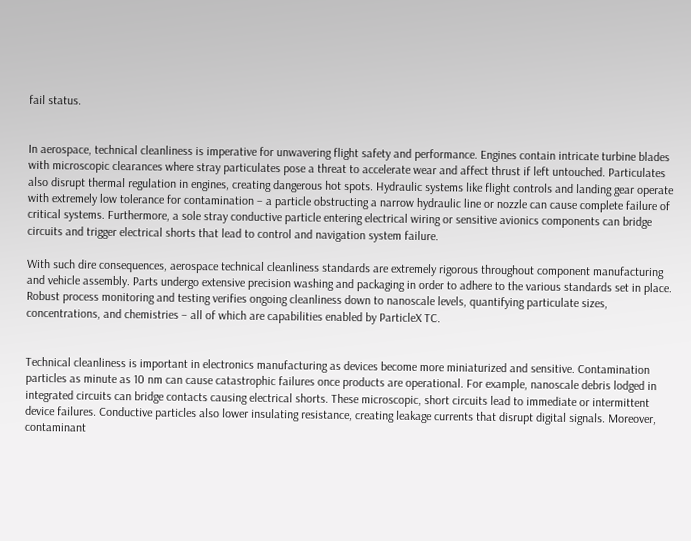fail status.


In aerospace, technical cleanliness is imperative for unwavering flight safety and performance. Engines contain intricate turbine blades with microscopic clearances where stray particulates pose a threat to accelerate wear and affect thrust if left untouched. Particulates also disrupt thermal regulation in engines, creating dangerous hot spots. Hydraulic systems like flight controls and landing gear operate with extremely low tolerance for contamination – a particle obstructing a narrow hydraulic line or nozzle can cause complete failure of critical systems. Furthermore, a sole stray conductive particle entering electrical wiring or sensitive avionics components can bridge circuits and trigger electrical shorts that lead to control and navigation system failure.

With such dire consequences, aerospace technical cleanliness standards are extremely rigorous throughout component manufacturing and vehicle assembly. Parts undergo extensive precision washing and packaging in order to adhere to the various standards set in place. Robust process monitoring and testing verifies ongoing cleanliness down to nanoscale levels, quantifying particulate sizes, concentrations, and chemistries – all of which are capabilities enabled by ParticleX TC.


Technical cleanliness is important in electronics manufacturing as devices become more miniaturized and sensitive. Contamination particles as minute as 10 nm can cause catastrophic failures once products are operational. For example, nanoscale debris lodged in integrated circuits can bridge contacts causing electrical shorts. These microscopic, short circuits lead to immediate or intermittent device failures. Conductive particles also lower insulating resistance, creating leakage currents that disrupt digital signals. Moreover, contaminant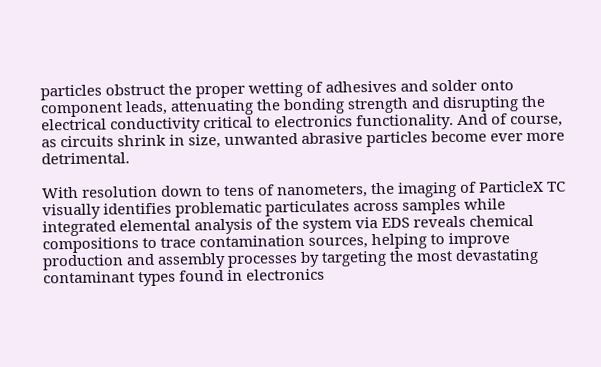particles obstruct the proper wetting of adhesives and solder onto component leads, attenuating the bonding strength and disrupting the electrical conductivity critical to electronics functionality. And of course, as circuits shrink in size, unwanted abrasive particles become ever more detrimental.

With resolution down to tens of nanometers, the imaging of ParticleX TC visually identifies problematic particulates across samples while integrated elemental analysis of the system via EDS reveals chemical compositions to trace contamination sources, helping to improve production and assembly processes by targeting the most devastating contaminant types found in electronics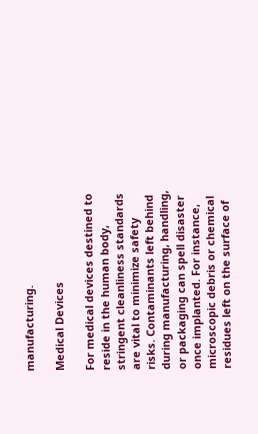manufacturing.

Medical Devices

For medical devices destined to reside in the human body, stringent cleanliness standards are vital to minimize safety risks. Contaminants left behind during manufacturing, handling, or packaging can spell disaster once implanted. For instance, microscopic debris or chemical residues left on the surface of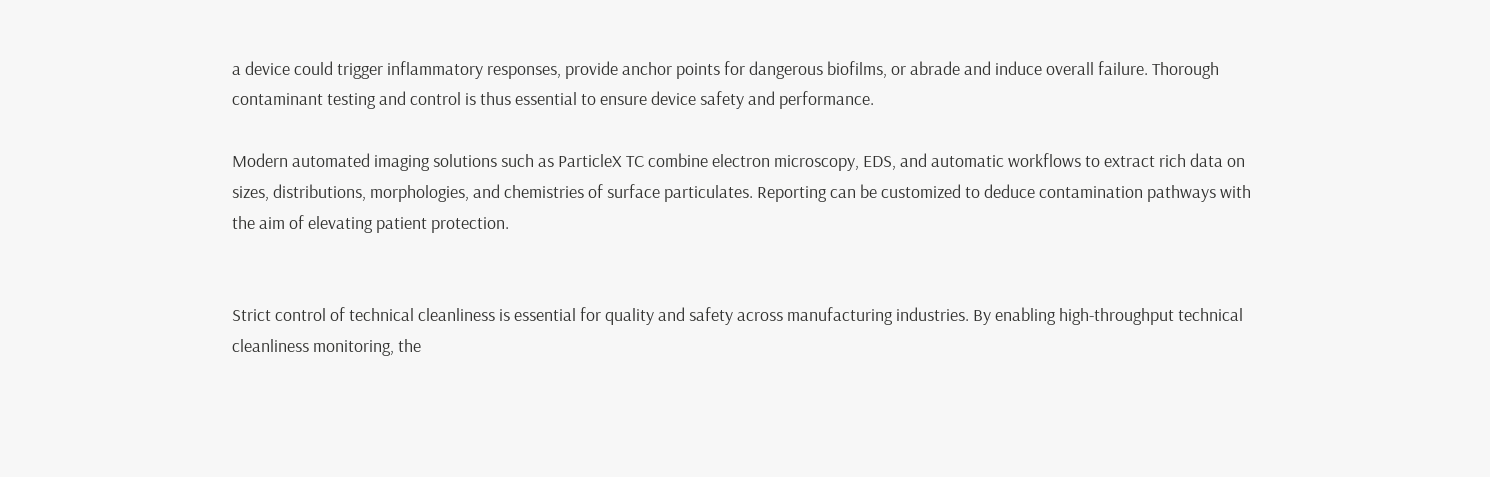a device could trigger inflammatory responses, provide anchor points for dangerous biofilms, or abrade and induce overall failure. Thorough contaminant testing and control is thus essential to ensure device safety and performance.

Modern automated imaging solutions such as ParticleX TC combine electron microscopy, EDS, and automatic workflows to extract rich data on sizes, distributions, morphologies, and chemistries of surface particulates. Reporting can be customized to deduce contamination pathways with the aim of elevating patient protection.


Strict control of technical cleanliness is essential for quality and safety across manufacturing industries. By enabling high-throughput technical cleanliness monitoring, the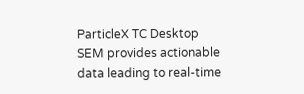ParticleX TC Desktop SEM provides actionable data leading to real-time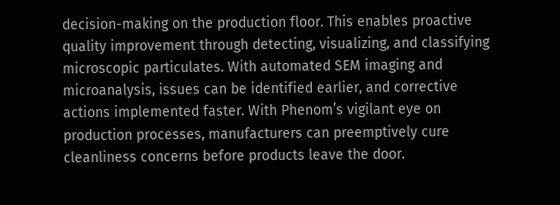decision-making on the production floor. This enables proactive quality improvement through detecting, visualizing, and classifying microscopic particulates. With automated SEM imaging and microanalysis, issues can be identified earlier, and corrective actions implemented faster. With Phenom’s vigilant eye on production processes, manufacturers can preemptively cure cleanliness concerns before products leave the door.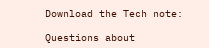Download the Tech note:

Questions about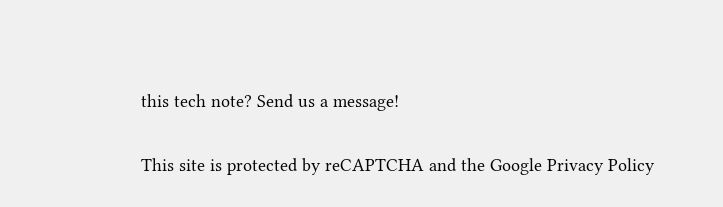this tech note? Send us a message!

This site is protected by reCAPTCHA and the Google Privacy Policy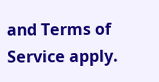and Terms of Service apply.